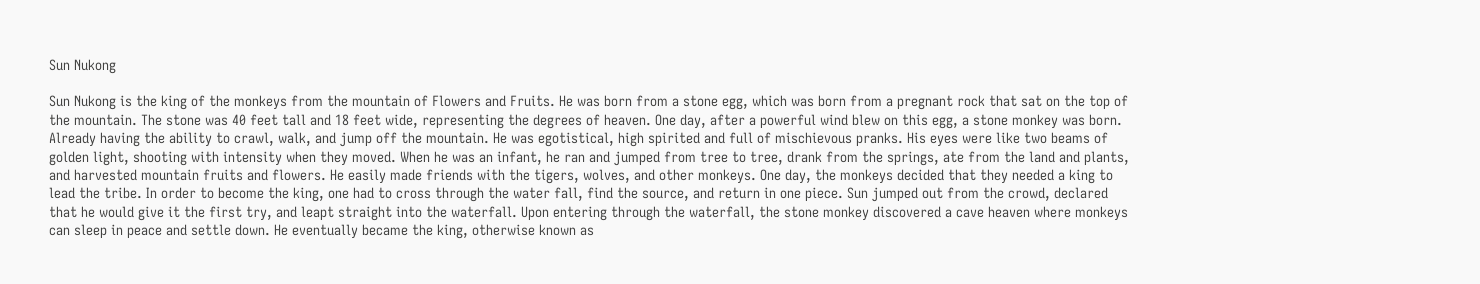Sun Nukong

Sun Nukong is the king of the monkeys from the mountain of Flowers and Fruits. He was born from a stone egg, which was born from a pregnant rock that sat on the top of the mountain. The stone was 40 feet tall and 18 feet wide, representing the degrees of heaven. One day, after a powerful wind blew on this egg, a stone monkey was born. Already having the ability to crawl, walk, and jump off the mountain. He was egotistical, high spirited and full of mischievous pranks. His eyes were like two beams of golden light, shooting with intensity when they moved. When he was an infant, he ran and jumped from tree to tree, drank from the springs, ate from the land and plants, and harvested mountain fruits and flowers. He easily made friends with the tigers, wolves, and other monkeys. One day, the monkeys decided that they needed a king to lead the tribe. In order to become the king, one had to cross through the water fall, find the source, and return in one piece. Sun jumped out from the crowd, declared that he would give it the first try, and leapt straight into the waterfall. Upon entering through the waterfall, the stone monkey discovered a cave heaven where monkeys can sleep in peace and settle down. He eventually became the king, otherwise known as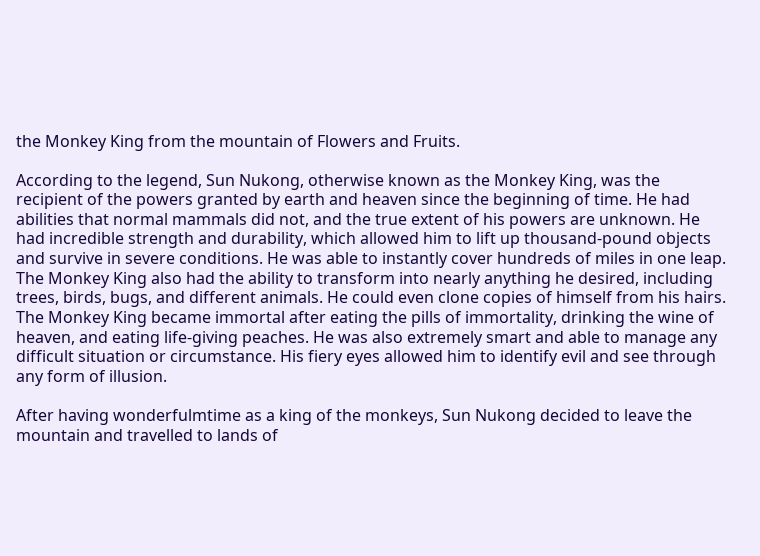the Monkey King from the mountain of Flowers and Fruits.

According to the legend, Sun Nukong, otherwise known as the Monkey King, was the recipient of the powers granted by earth and heaven since the beginning of time. He had abilities that normal mammals did not, and the true extent of his powers are unknown. He had incredible strength and durability, which allowed him to lift up thousand-pound objects and survive in severe conditions. He was able to instantly cover hundreds of miles in one leap. The Monkey King also had the ability to transform into nearly anything he desired, including trees, birds, bugs, and different animals. He could even clone copies of himself from his hairs. The Monkey King became immortal after eating the pills of immortality, drinking the wine of heaven, and eating life-giving peaches. He was also extremely smart and able to manage any difficult situation or circumstance. His fiery eyes allowed him to identify evil and see through any form of illusion.

After having wonderfulmtime as a king of the monkeys, Sun Nukong decided to leave the mountain and travelled to lands of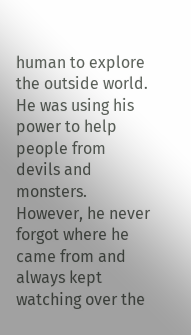human to explore the outside world. He was using his power to help people from devils and monsters. However, he never forgot where he came from and always kept watching over the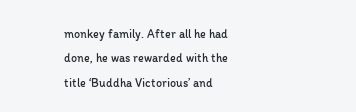monkey family. After all he had done, he was rewarded with the title ‘Buddha Victorious’ and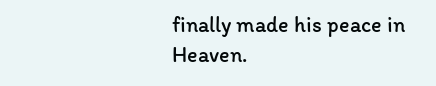finally made his peace in Heaven.